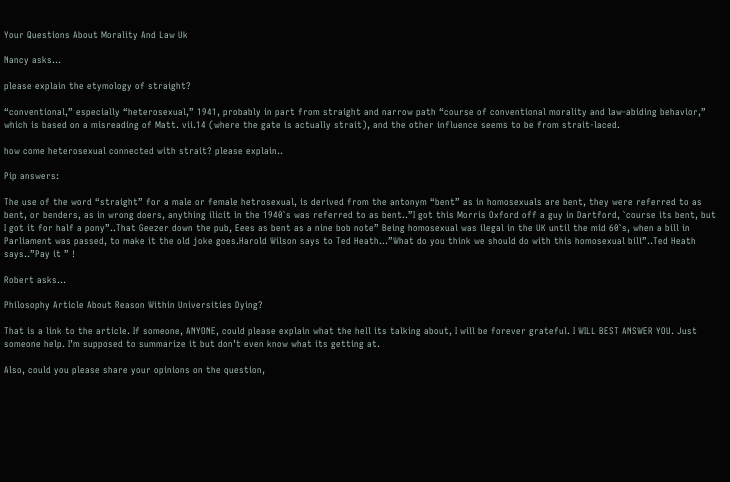Your Questions About Morality And Law Uk

Nancy asks…

please explain the etymology of straight?

“conventional,” especially “heterosexual,” 1941, probably in part from straight and narrow path “course of conventional morality and law-abiding behavior,” which is based on a misreading of Matt. vii.14 (where the gate is actually strait), and the other influence seems to be from strait-laced.

how come heterosexual connected with strait? please explain..

Pip answers:

The use of the word “straight” for a male or female hetrosexual, is derived from the antonym “bent” as in homosexuals are bent, they were referred to as bent, or benders, as in wrong doers, anything ilicit in the 1940`s was referred to as bent..”I got this Morris Oxford off a guy in Dartford, `course its bent, but I got it for half a pony”..That Geezer down the pub, Eees as bent as a nine bob note” Being homosexual was ilegal in the UK until the mid 60`s, when a bill in Parliament was passed, to make it the old joke goes.Harold Wilson says to Ted Heath…”What do you think we should do with this homosexual bill”..Ted Heath says..”Pay it ” !

Robert asks…

Philosophy Article About Reason Within Universities Dying?

That is a link to the article. If someone, ANYONE, could please explain what the hell its talking about, I will be forever grateful. I WILL BEST ANSWER YOU. Just someone help. I’m supposed to summarize it but don’t even know what its getting at.

Also, could you please share your opinions on the question,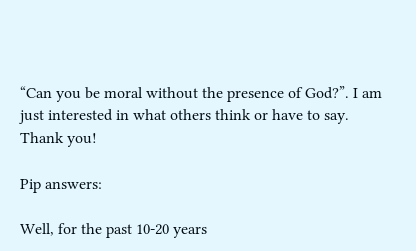“Can you be moral without the presence of God?”. I am just interested in what others think or have to say.
Thank you!

Pip answers:

Well, for the past 10-20 years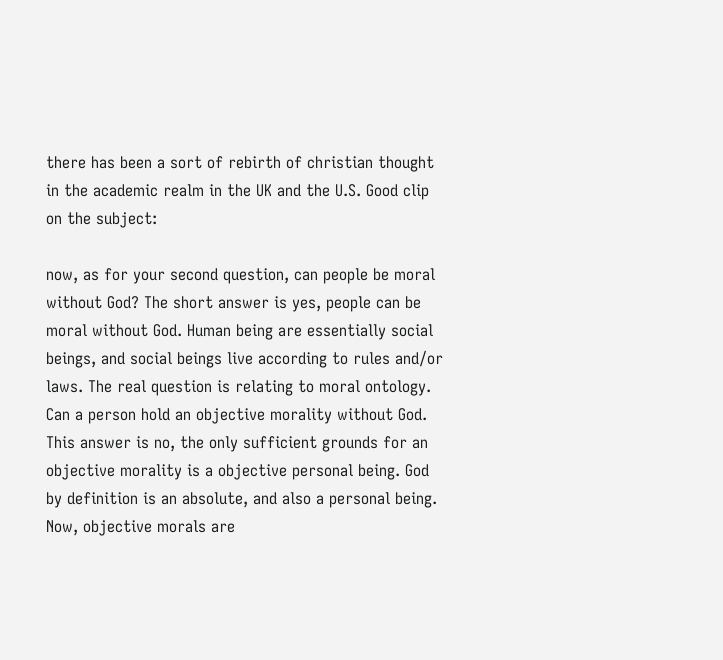there has been a sort of rebirth of christian thought in the academic realm in the UK and the U.S. Good clip on the subject:

now, as for your second question, can people be moral without God? The short answer is yes, people can be moral without God. Human being are essentially social beings, and social beings live according to rules and/or laws. The real question is relating to moral ontology. Can a person hold an objective morality without God. This answer is no, the only sufficient grounds for an objective morality is a objective personal being. God by definition is an absolute, and also a personal being. Now, objective morals are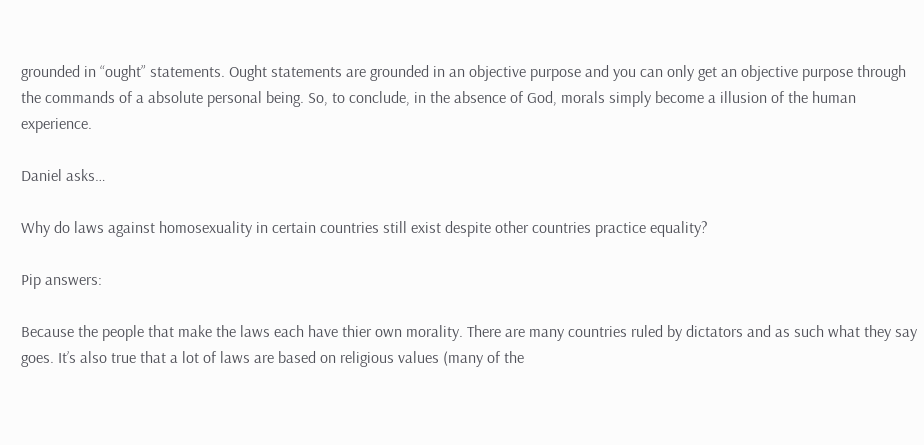grounded in “ought” statements. Ought statements are grounded in an objective purpose and you can only get an objective purpose through the commands of a absolute personal being. So, to conclude, in the absence of God, morals simply become a illusion of the human experience.

Daniel asks…

Why do laws against homosexuality in certain countries still exist despite other countries practice equality?

Pip answers:

Because the people that make the laws each have thier own morality. There are many countries ruled by dictators and as such what they say goes. It’s also true that a lot of laws are based on religious values (many of the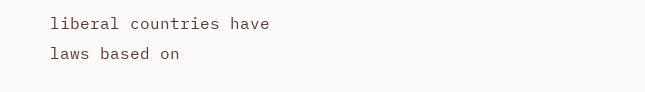liberal countries have laws based on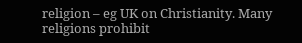religion – eg UK on Christianity. Many religions prohibit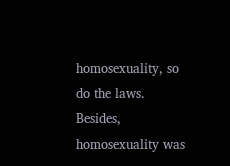homosexuality, so do the laws.
Besides, homosexuality was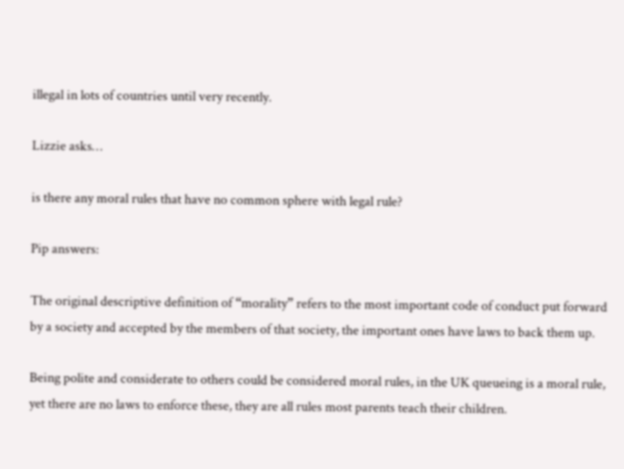illegal in lots of countries until very recently.

Lizzie asks…

is there any moral rules that have no common sphere with legal rule?

Pip answers:

The original descriptive definition of “morality” refers to the most important code of conduct put forward by a society and accepted by the members of that society, the important ones have laws to back them up.

Being polite and considerate to others could be considered moral rules, in the UK queueing is a moral rule, yet there are no laws to enforce these, they are all rules most parents teach their children.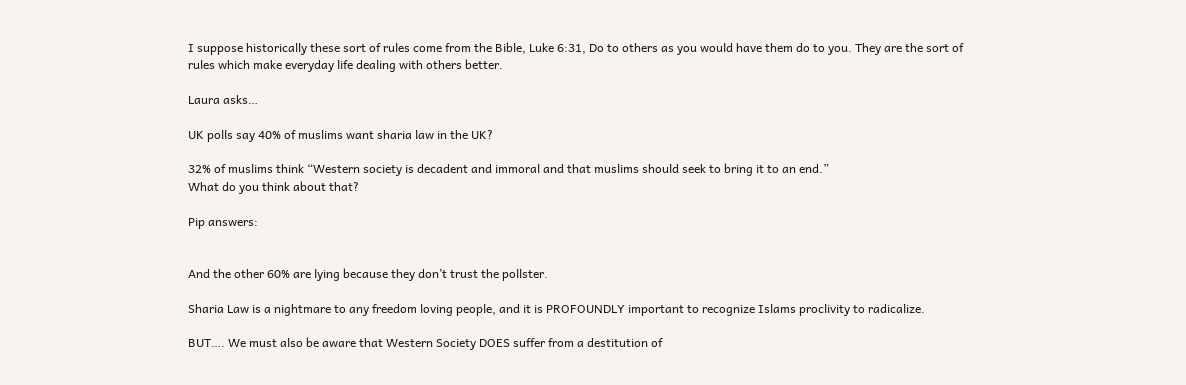I suppose historically these sort of rules come from the Bible, Luke 6:31, Do to others as you would have them do to you. They are the sort of rules which make everyday life dealing with others better.

Laura asks…

UK polls say 40% of muslims want sharia law in the UK?

32% of muslims think “Western society is decadent and immoral and that muslims should seek to bring it to an end.”
What do you think about that?

Pip answers:


And the other 60% are lying because they don’t trust the pollster.

Sharia Law is a nightmare to any freedom loving people, and it is PROFOUNDLY important to recognize Islams proclivity to radicalize.

BUT…. We must also be aware that Western Society DOES suffer from a destitution of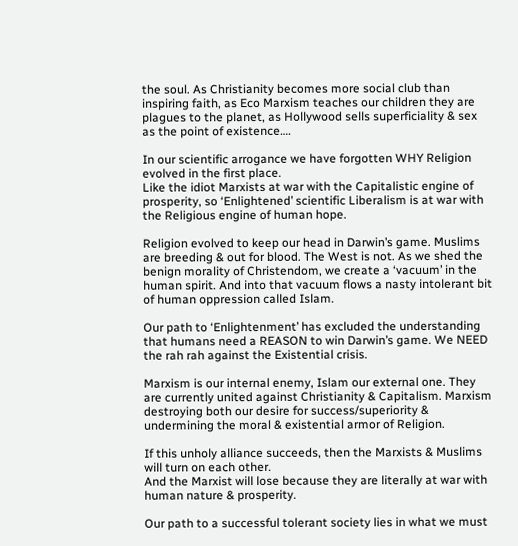the soul. As Christianity becomes more social club than inspiring faith, as Eco Marxism teaches our children they are plagues to the planet, as Hollywood sells superficiality & sex as the point of existence….

In our scientific arrogance we have forgotten WHY Religion evolved in the first place.
Like the idiot Marxists at war with the Capitalistic engine of prosperity, so ‘Enlightened’ scientific Liberalism is at war with the Religious engine of human hope.

Religion evolved to keep our head in Darwin’s game. Muslims are breeding & out for blood. The West is not. As we shed the benign morality of Christendom, we create a ‘vacuum’ in the human spirit. And into that vacuum flows a nasty intolerant bit of human oppression called Islam.

Our path to ‘Enlightenment’ has excluded the understanding that humans need a REASON to win Darwin’s game. We NEED the rah rah against the Existential crisis.

Marxism is our internal enemy, Islam our external one. They are currently united against Christianity & Capitalism. Marxism destroying both our desire for success/superiority & undermining the moral & existential armor of Religion.

If this unholy alliance succeeds, then the Marxists & Muslims will turn on each other.
And the Marxist will lose because they are literally at war with human nature & prosperity.

Our path to a successful tolerant society lies in what we must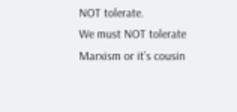NOT tolerate.
We must NOT tolerate Marxism or it’s cousin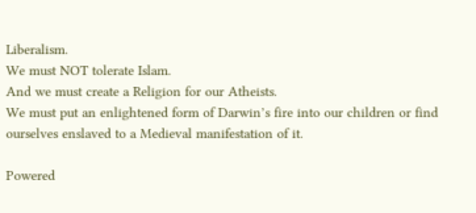Liberalism.
We must NOT tolerate Islam.
And we must create a Religion for our Atheists.
We must put an enlightened form of Darwin’s fire into our children or find ourselves enslaved to a Medieval manifestation of it.

Powered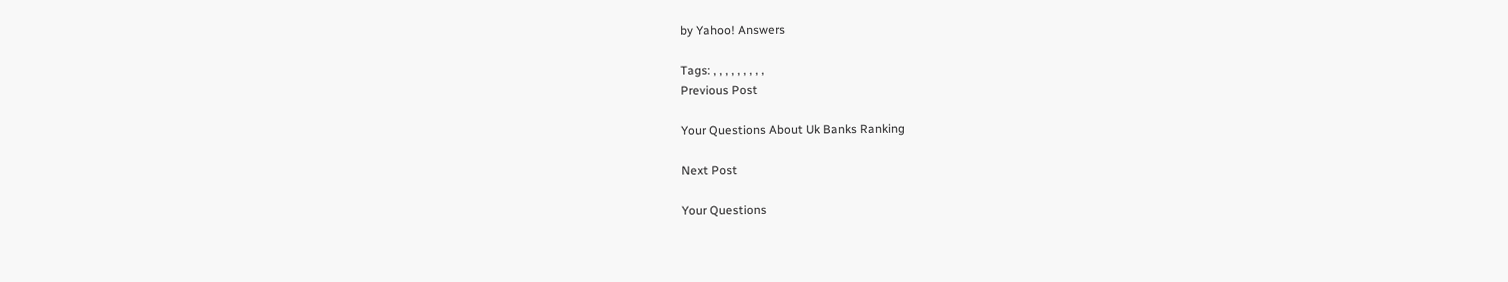by Yahoo! Answers

Tags: , , , , , , , , ,
Previous Post

Your Questions About Uk Banks Ranking

Next Post

Your Questions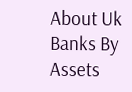About Uk Banks By Assets